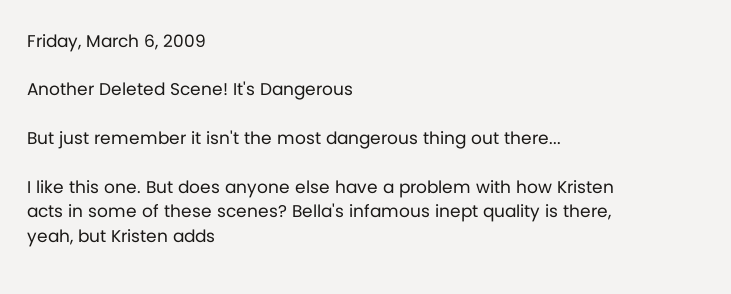Friday, March 6, 2009

Another Deleted Scene! It's Dangerous

But just remember it isn't the most dangerous thing out there...

I like this one. But does anyone else have a problem with how Kristen acts in some of these scenes? Bella's infamous inept quality is there, yeah, but Kristen adds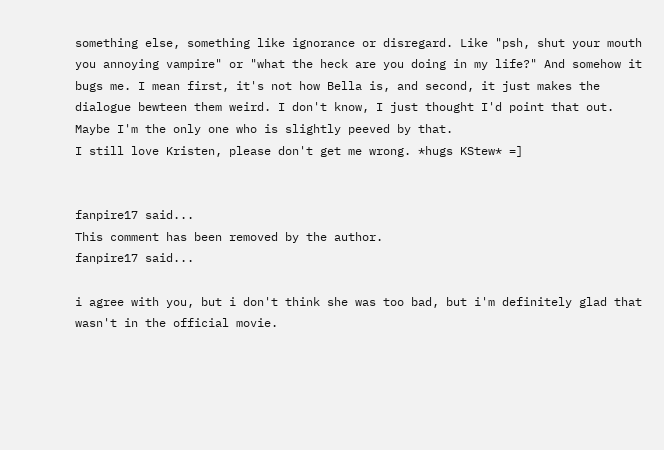something else, something like ignorance or disregard. Like "psh, shut your mouth you annoying vampire" or "what the heck are you doing in my life?" And somehow it bugs me. I mean first, it's not how Bella is, and second, it just makes the dialogue bewteen them weird. I don't know, I just thought I'd point that out. Maybe I'm the only one who is slightly peeved by that.
I still love Kristen, please don't get me wrong. *hugs KStew* =]


fanpire17 said...
This comment has been removed by the author.
fanpire17 said...

i agree with you, but i don't think she was too bad, but i'm definitely glad that wasn't in the official movie.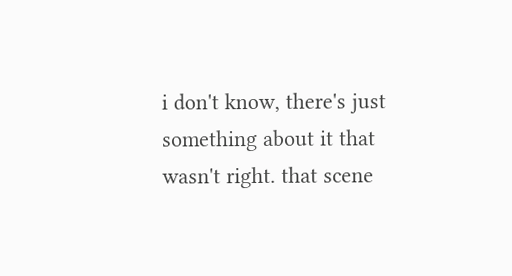i don't know, there's just something about it that wasn't right. that scene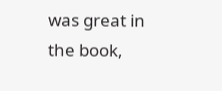was great in the book,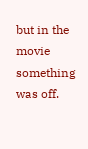but in the movie something was off.